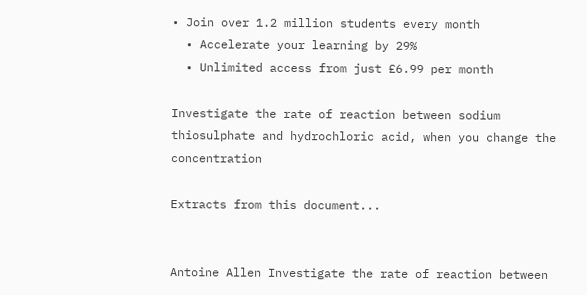• Join over 1.2 million students every month
  • Accelerate your learning by 29%
  • Unlimited access from just £6.99 per month

Investigate the rate of reaction between sodium thiosulphate and hydrochloric acid, when you change the concentration

Extracts from this document...


Antoine Allen Investigate the rate of reaction between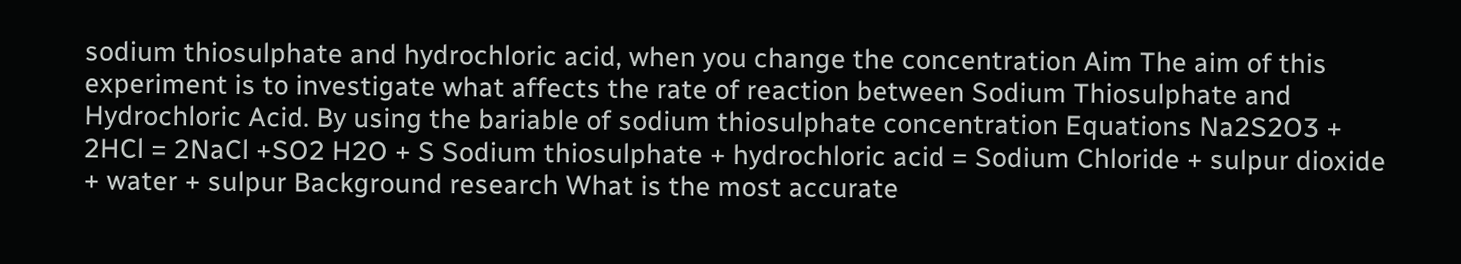sodium thiosulphate and hydrochloric acid, when you change the concentration Aim The aim of this experiment is to investigate what affects the rate of reaction between Sodium Thiosulphate and Hydrochloric Acid. By using the bariable of sodium thiosulphate concentration Equations Na2S2O3 + 2HCl = 2NaCl +SO2 H2O + S Sodium thiosulphate + hydrochloric acid = Sodium Chloride + sulpur dioxide + water + sulpur Background research What is the most accurate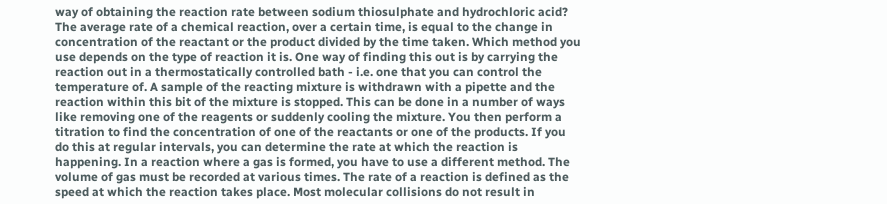way of obtaining the reaction rate between sodium thiosulphate and hydrochloric acid? The average rate of a chemical reaction, over a certain time, is equal to the change in concentration of the reactant or the product divided by the time taken. Which method you use depends on the type of reaction it is. One way of finding this out is by carrying the reaction out in a thermostatically controlled bath - i.e. one that you can control the temperature of. A sample of the reacting mixture is withdrawn with a pipette and the reaction within this bit of the mixture is stopped. This can be done in a number of ways like removing one of the reagents or suddenly cooling the mixture. You then perform a titration to find the concentration of one of the reactants or one of the products. If you do this at regular intervals, you can determine the rate at which the reaction is happening. In a reaction where a gas is formed, you have to use a different method. The volume of gas must be recorded at various times. The rate of a reaction is defined as the speed at which the reaction takes place. Most molecular collisions do not result in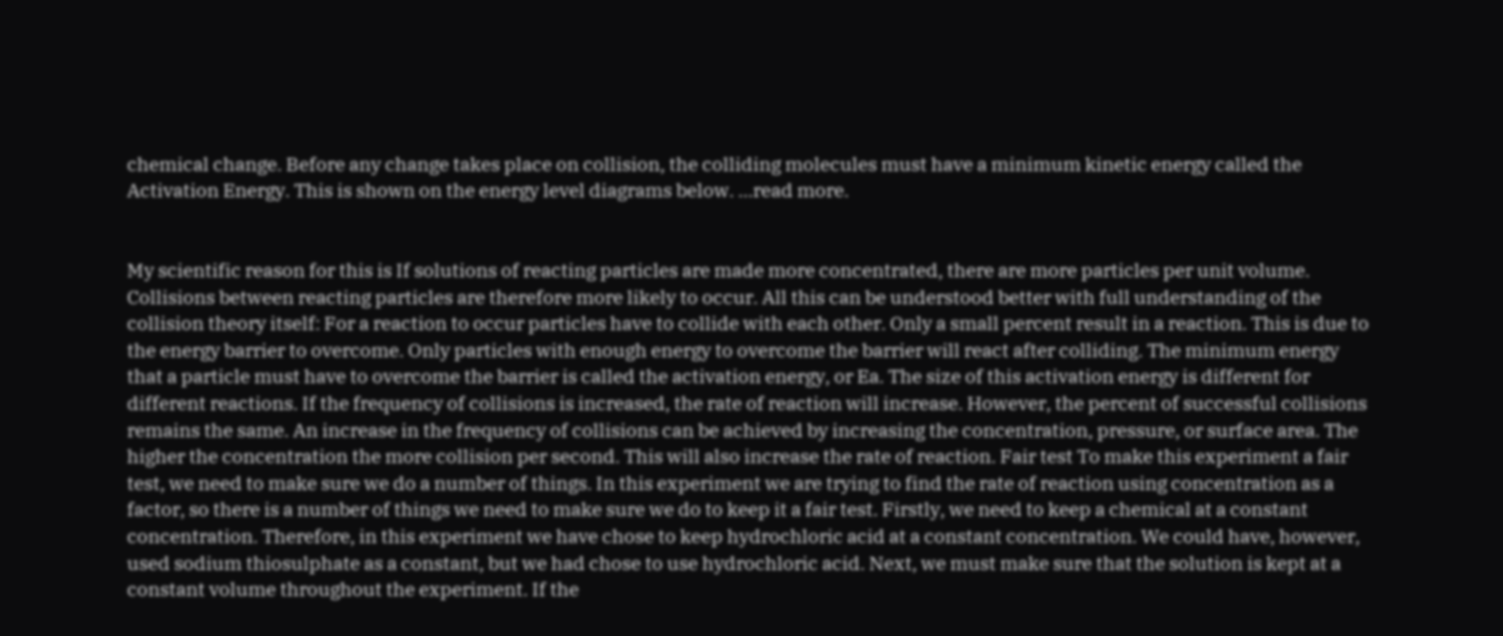chemical change. Before any change takes place on collision, the colliding molecules must have a minimum kinetic energy called the Activation Energy. This is shown on the energy level diagrams below. ...read more.


My scientific reason for this is If solutions of reacting particles are made more concentrated, there are more particles per unit volume. Collisions between reacting particles are therefore more likely to occur. All this can be understood better with full understanding of the collision theory itself: For a reaction to occur particles have to collide with each other. Only a small percent result in a reaction. This is due to the energy barrier to overcome. Only particles with enough energy to overcome the barrier will react after colliding. The minimum energy that a particle must have to overcome the barrier is called the activation energy, or Ea. The size of this activation energy is different for different reactions. If the frequency of collisions is increased, the rate of reaction will increase. However, the percent of successful collisions remains the same. An increase in the frequency of collisions can be achieved by increasing the concentration, pressure, or surface area. The higher the concentration the more collision per second. This will also increase the rate of reaction. Fair test To make this experiment a fair test, we need to make sure we do a number of things. In this experiment we are trying to find the rate of reaction using concentration as a factor, so there is a number of things we need to make sure we do to keep it a fair test. Firstly, we need to keep a chemical at a constant concentration. Therefore, in this experiment we have chose to keep hydrochloric acid at a constant concentration. We could have, however, used sodium thiosulphate as a constant, but we had chose to use hydrochloric acid. Next, we must make sure that the solution is kept at a constant volume throughout the experiment. If the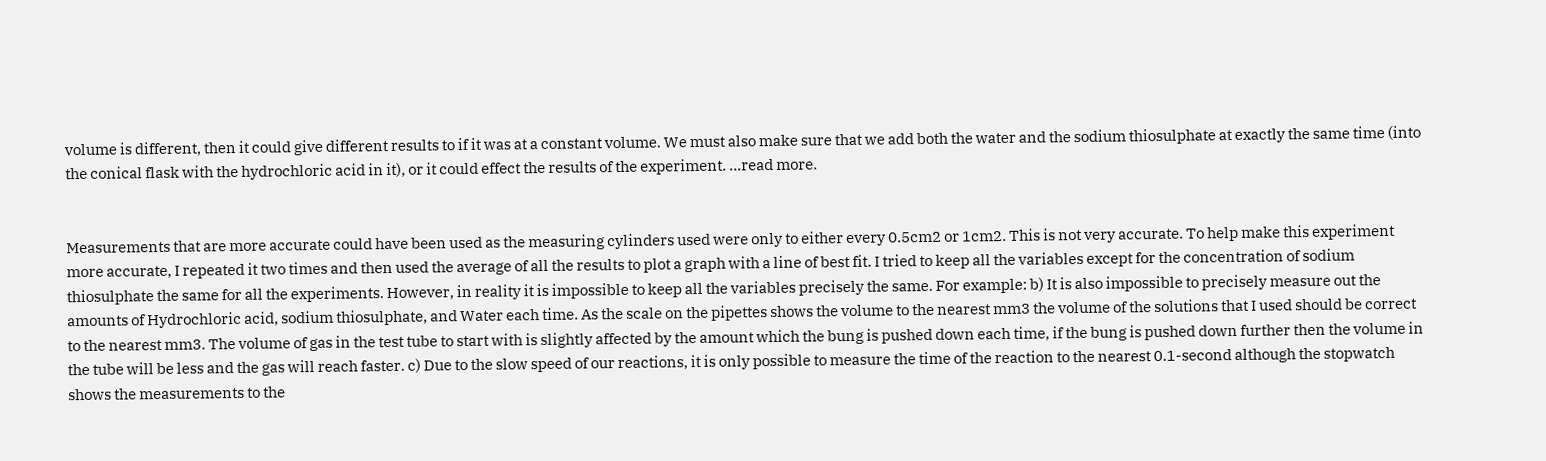volume is different, then it could give different results to if it was at a constant volume. We must also make sure that we add both the water and the sodium thiosulphate at exactly the same time (into the conical flask with the hydrochloric acid in it), or it could effect the results of the experiment. ...read more.


Measurements that are more accurate could have been used as the measuring cylinders used were only to either every 0.5cm2 or 1cm2. This is not very accurate. To help make this experiment more accurate, I repeated it two times and then used the average of all the results to plot a graph with a line of best fit. I tried to keep all the variables except for the concentration of sodium thiosulphate the same for all the experiments. However, in reality it is impossible to keep all the variables precisely the same. For example: b) It is also impossible to precisely measure out the amounts of Hydrochloric acid, sodium thiosulphate, and Water each time. As the scale on the pipettes shows the volume to the nearest mm3 the volume of the solutions that I used should be correct to the nearest mm3. The volume of gas in the test tube to start with is slightly affected by the amount which the bung is pushed down each time, if the bung is pushed down further then the volume in the tube will be less and the gas will reach faster. c) Due to the slow speed of our reactions, it is only possible to measure the time of the reaction to the nearest 0.1-second although the stopwatch shows the measurements to the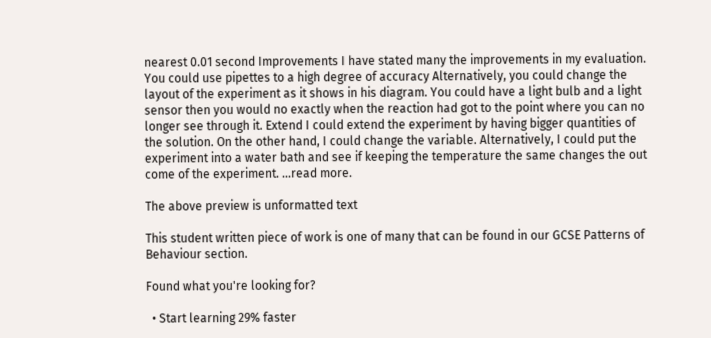nearest 0.01 second Improvements I have stated many the improvements in my evaluation. You could use pipettes to a high degree of accuracy Alternatively, you could change the layout of the experiment as it shows in his diagram. You could have a light bulb and a light sensor then you would no exactly when the reaction had got to the point where you can no longer see through it. Extend I could extend the experiment by having bigger quantities of the solution. On the other hand, I could change the variable. Alternatively, I could put the experiment into a water bath and see if keeping the temperature the same changes the out come of the experiment. ...read more.

The above preview is unformatted text

This student written piece of work is one of many that can be found in our GCSE Patterns of Behaviour section.

Found what you're looking for?

  • Start learning 29% faster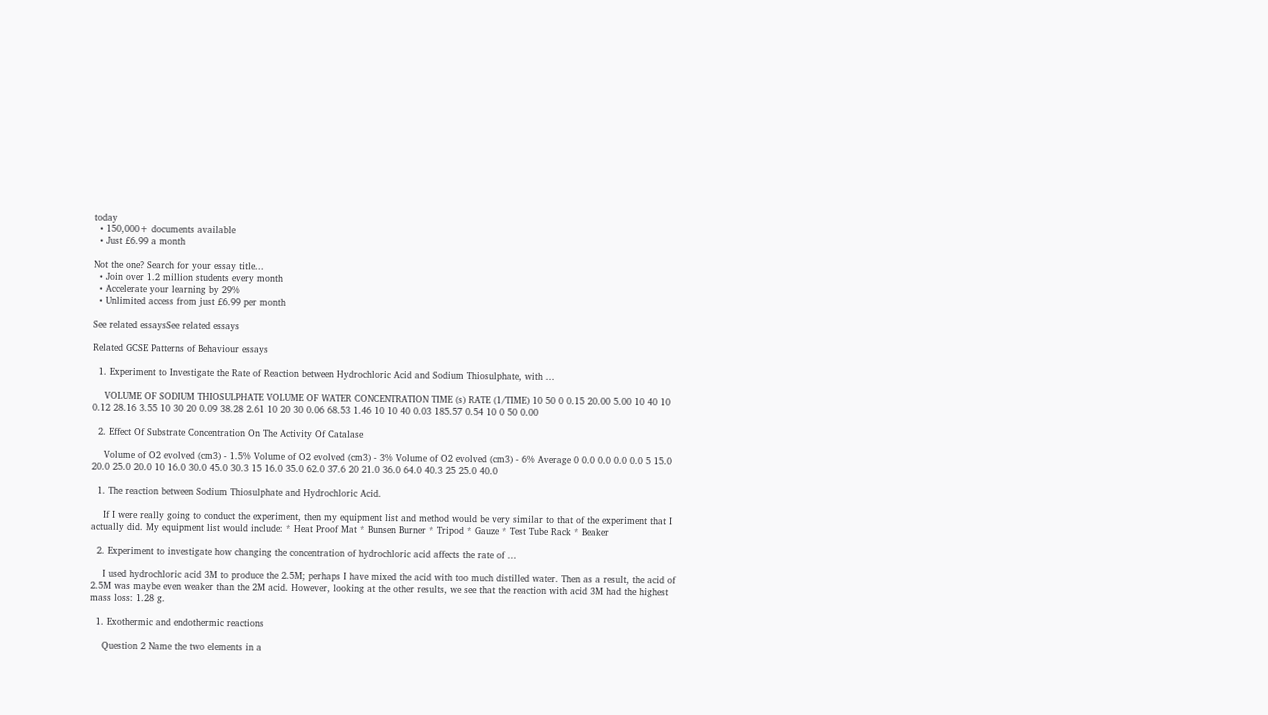today
  • 150,000+ documents available
  • Just £6.99 a month

Not the one? Search for your essay title...
  • Join over 1.2 million students every month
  • Accelerate your learning by 29%
  • Unlimited access from just £6.99 per month

See related essaysSee related essays

Related GCSE Patterns of Behaviour essays

  1. Experiment to Investigate the Rate of Reaction between Hydrochloric Acid and Sodium Thiosulphate, with ...

    VOLUME OF SODIUM THIOSULPHATE VOLUME OF WATER CONCENTRATION TIME (s) RATE (1/TIME) 10 50 0 0.15 20.00 5.00 10 40 10 0.12 28.16 3.55 10 30 20 0.09 38.28 2.61 10 20 30 0.06 68.53 1.46 10 10 40 0.03 185.57 0.54 10 0 50 0.00

  2. Effect Of Substrate Concentration On The Activity Of Catalase

    Volume of O2 evolved (cm3) - 1.5% Volume of O2 evolved (cm3) - 3% Volume of O2 evolved (cm3) - 6% Average 0 0.0 0.0 0.0 0.0 5 15.0 20.0 25.0 20.0 10 16.0 30.0 45.0 30.3 15 16.0 35.0 62.0 37.6 20 21.0 36.0 64.0 40.3 25 25.0 40.0

  1. The reaction between Sodium Thiosulphate and Hydrochloric Acid.

    If I were really going to conduct the experiment, then my equipment list and method would be very similar to that of the experiment that I actually did. My equipment list would include: * Heat Proof Mat * Bunsen Burner * Tripod * Gauze * Test Tube Rack * Beaker

  2. Experiment to investigate how changing the concentration of hydrochloric acid affects the rate of ...

    I used hydrochloric acid 3M to produce the 2.5M; perhaps I have mixed the acid with too much distilled water. Then as a result, the acid of 2.5M was maybe even weaker than the 2M acid. However, looking at the other results, we see that the reaction with acid 3M had the highest mass loss: 1.28 g.

  1. Exothermic and endothermic reactions

    Question 2 Name the two elements in a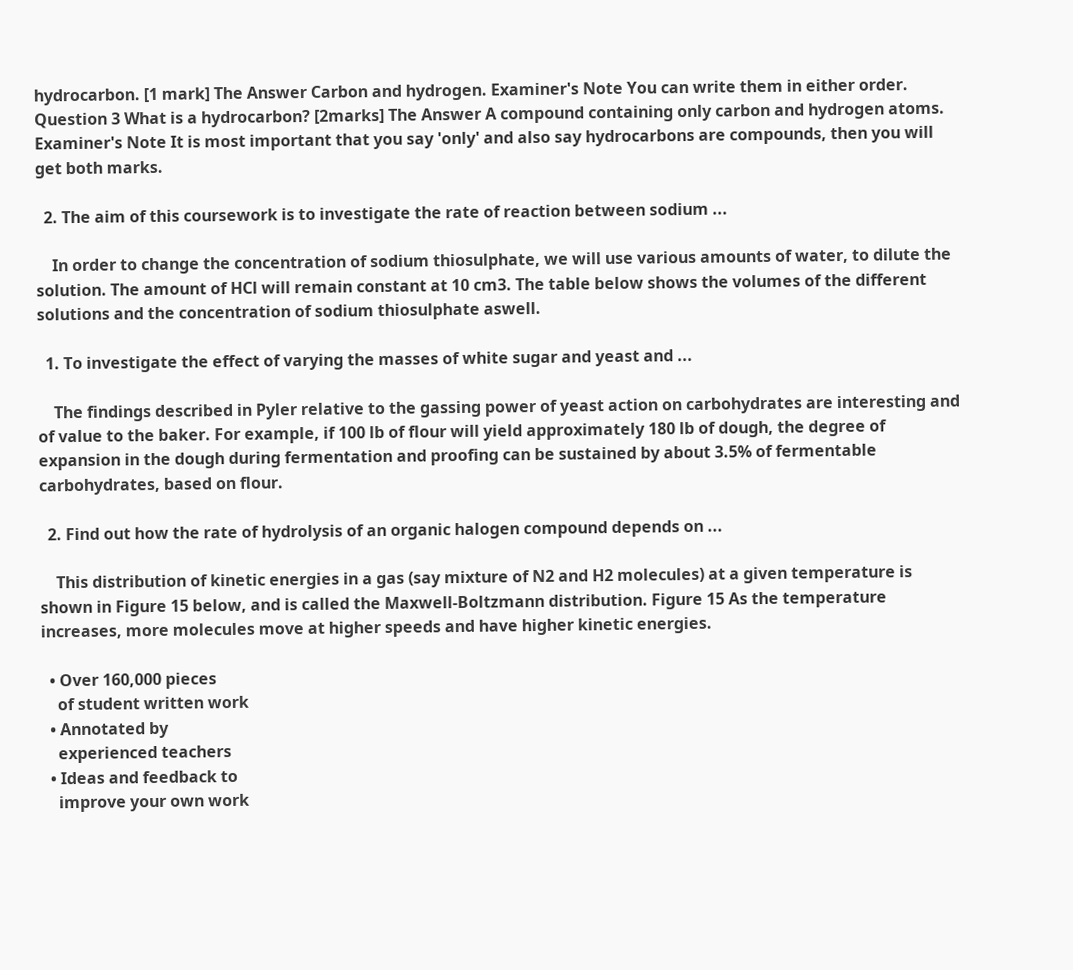hydrocarbon. [1 mark] The Answer Carbon and hydrogen. Examiner's Note You can write them in either order. Question 3 What is a hydrocarbon? [2marks] The Answer A compound containing only carbon and hydrogen atoms. Examiner's Note It is most important that you say 'only' and also say hydrocarbons are compounds, then you will get both marks.

  2. The aim of this coursework is to investigate the rate of reaction between sodium ...

    In order to change the concentration of sodium thiosulphate, we will use various amounts of water, to dilute the solution. The amount of HCl will remain constant at 10 cm3. The table below shows the volumes of the different solutions and the concentration of sodium thiosulphate aswell.

  1. To investigate the effect of varying the masses of white sugar and yeast and ...

    The findings described in Pyler relative to the gassing power of yeast action on carbohydrates are interesting and of value to the baker. For example, if 100 lb of flour will yield approximately 180 lb of dough, the degree of expansion in the dough during fermentation and proofing can be sustained by about 3.5% of fermentable carbohydrates, based on flour.

  2. Find out how the rate of hydrolysis of an organic halogen compound depends on ...

    This distribution of kinetic energies in a gas (say mixture of N2 and H2 molecules) at a given temperature is shown in Figure 15 below, and is called the Maxwell-Boltzmann distribution. Figure 15 As the temperature increases, more molecules move at higher speeds and have higher kinetic energies.

  • Over 160,000 pieces
    of student written work
  • Annotated by
    experienced teachers
  • Ideas and feedback to
    improve your own work